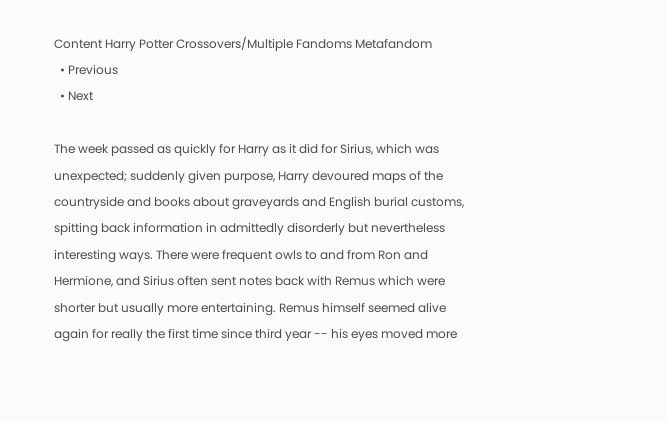Content Harry Potter Crossovers/Multiple Fandoms Metafandom
  • Previous
  • Next

The week passed as quickly for Harry as it did for Sirius, which was unexpected; suddenly given purpose, Harry devoured maps of the countryside and books about graveyards and English burial customs, spitting back information in admittedly disorderly but nevertheless interesting ways. There were frequent owls to and from Ron and Hermione, and Sirius often sent notes back with Remus which were shorter but usually more entertaining. Remus himself seemed alive again for really the first time since third year -- his eyes moved more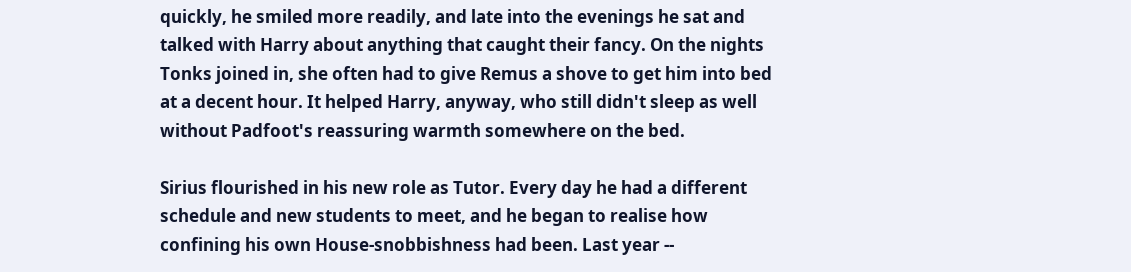quickly, he smiled more readily, and late into the evenings he sat and talked with Harry about anything that caught their fancy. On the nights Tonks joined in, she often had to give Remus a shove to get him into bed at a decent hour. It helped Harry, anyway, who still didn't sleep as well without Padfoot's reassuring warmth somewhere on the bed.

Sirius flourished in his new role as Tutor. Every day he had a different schedule and new students to meet, and he began to realise how confining his own House-snobbishness had been. Last year --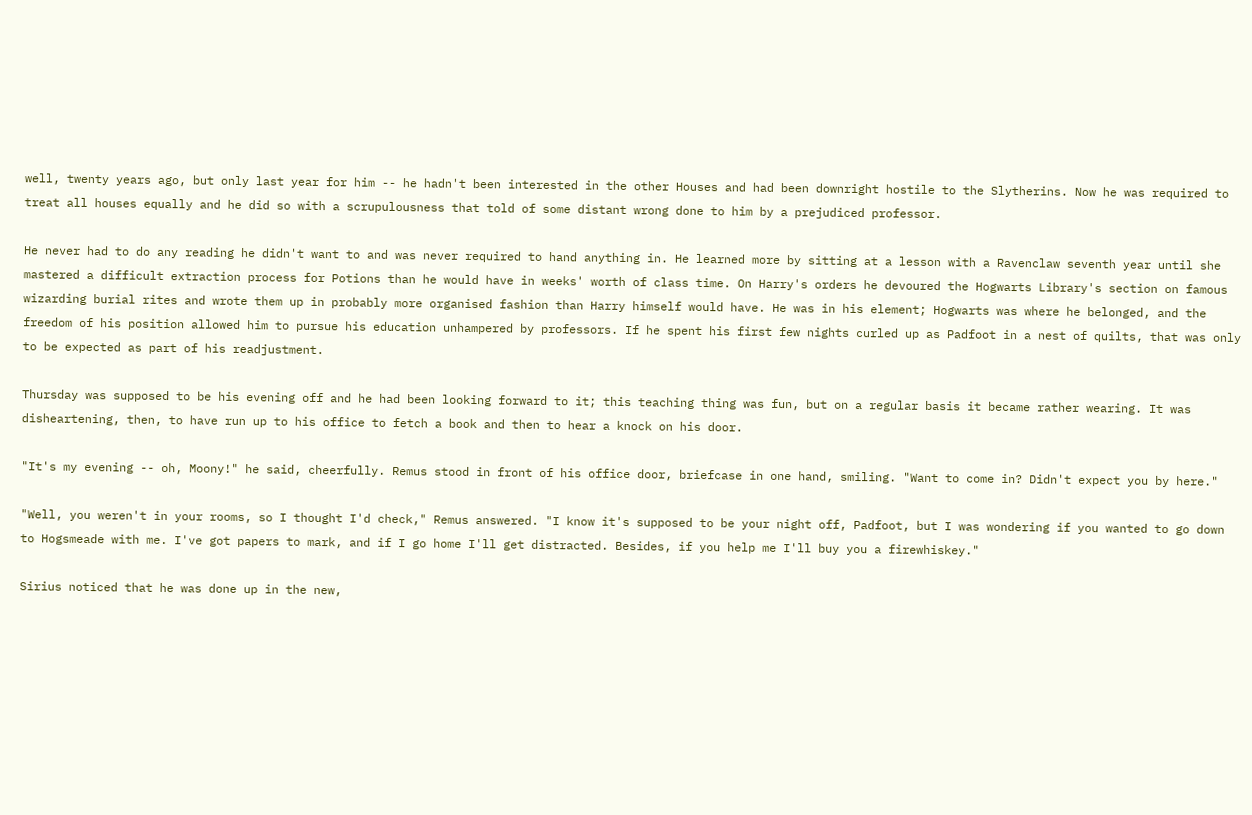well, twenty years ago, but only last year for him -- he hadn't been interested in the other Houses and had been downright hostile to the Slytherins. Now he was required to treat all houses equally and he did so with a scrupulousness that told of some distant wrong done to him by a prejudiced professor.

He never had to do any reading he didn't want to and was never required to hand anything in. He learned more by sitting at a lesson with a Ravenclaw seventh year until she mastered a difficult extraction process for Potions than he would have in weeks' worth of class time. On Harry's orders he devoured the Hogwarts Library's section on famous wizarding burial rites and wrote them up in probably more organised fashion than Harry himself would have. He was in his element; Hogwarts was where he belonged, and the freedom of his position allowed him to pursue his education unhampered by professors. If he spent his first few nights curled up as Padfoot in a nest of quilts, that was only to be expected as part of his readjustment.

Thursday was supposed to be his evening off and he had been looking forward to it; this teaching thing was fun, but on a regular basis it became rather wearing. It was disheartening, then, to have run up to his office to fetch a book and then to hear a knock on his door.

"It's my evening -- oh, Moony!" he said, cheerfully. Remus stood in front of his office door, briefcase in one hand, smiling. "Want to come in? Didn't expect you by here."

"Well, you weren't in your rooms, so I thought I'd check," Remus answered. "I know it's supposed to be your night off, Padfoot, but I was wondering if you wanted to go down to Hogsmeade with me. I've got papers to mark, and if I go home I'll get distracted. Besides, if you help me I'll buy you a firewhiskey."

Sirius noticed that he was done up in the new,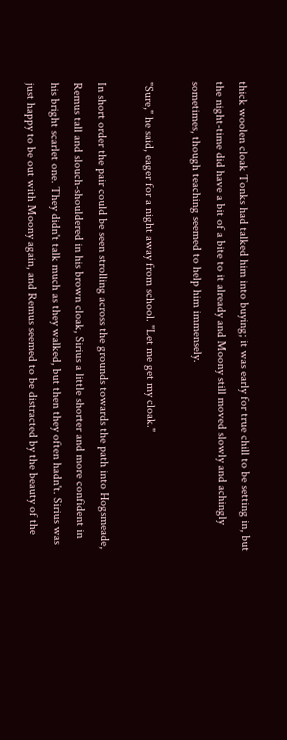thick woolen cloak Tonks had talked him into buying; it was early for true chill to be setting in, but the night-time did have a bit of a bite to it already and Moony still moved slowly and achingly sometimes, though teaching seemed to help him immensely.

"Sure," he said, eager for a night away from school. "Let me get my cloak."

In short order the pair could be seen strolling across the grounds towards the path into Hogsmeade, Remus tall and slouch-shouldered in his brown cloak, Sirius a little shorter and more confident in his bright scarlet one. They didn't talk much as they walked, but then they often hadn't. Sirius was just happy to be out with Moony again, and Remus seemed to be distracted by the beauty of the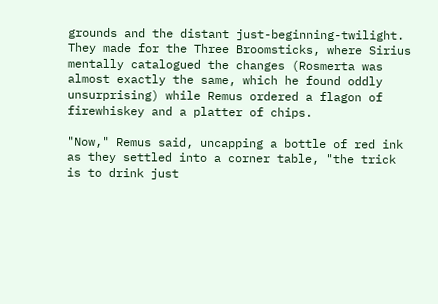grounds and the distant just-beginning-twilight. They made for the Three Broomsticks, where Sirius mentally catalogued the changes (Rosmerta was almost exactly the same, which he found oddly unsurprising) while Remus ordered a flagon of firewhiskey and a platter of chips.

"Now," Remus said, uncapping a bottle of red ink as they settled into a corner table, "the trick is to drink just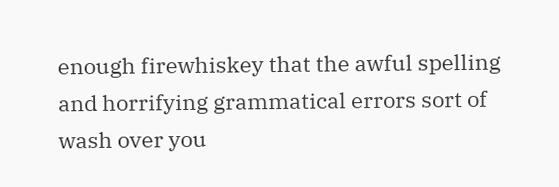enough firewhiskey that the awful spelling and horrifying grammatical errors sort of wash over you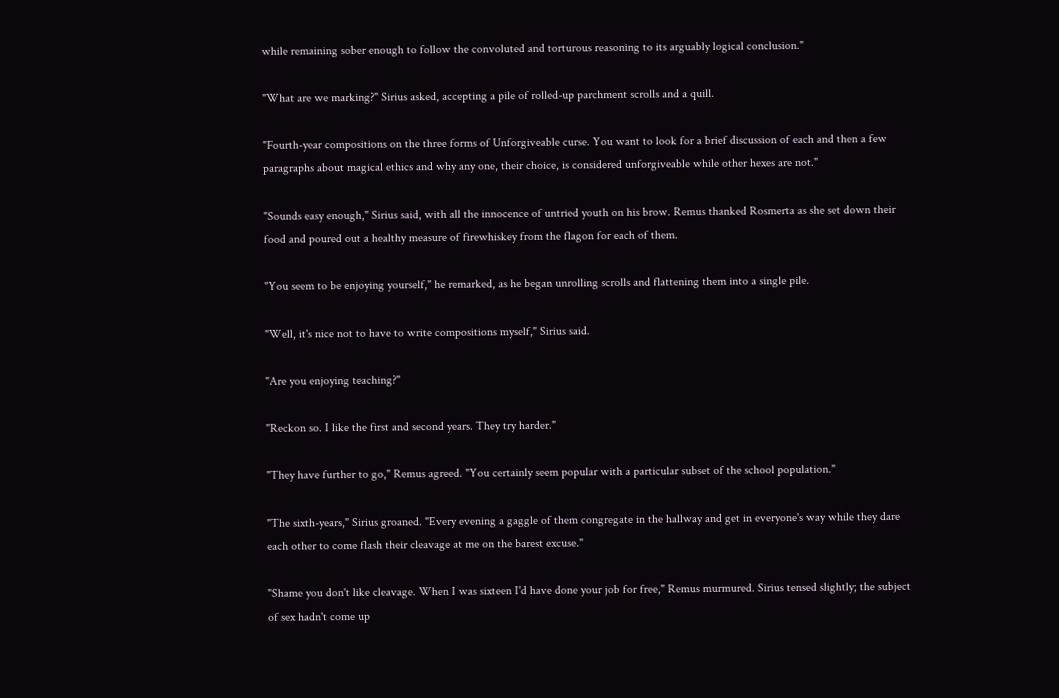while remaining sober enough to follow the convoluted and torturous reasoning to its arguably logical conclusion."

"What are we marking?" Sirius asked, accepting a pile of rolled-up parchment scrolls and a quill.

"Fourth-year compositions on the three forms of Unforgiveable curse. You want to look for a brief discussion of each and then a few paragraphs about magical ethics and why any one, their choice, is considered unforgiveable while other hexes are not."

"Sounds easy enough," Sirius said, with all the innocence of untried youth on his brow. Remus thanked Rosmerta as she set down their food and poured out a healthy measure of firewhiskey from the flagon for each of them.

"You seem to be enjoying yourself," he remarked, as he began unrolling scrolls and flattening them into a single pile.

"Well, it's nice not to have to write compositions myself," Sirius said.

"Are you enjoying teaching?"

"Reckon so. I like the first and second years. They try harder."

"They have further to go," Remus agreed. "You certainly seem popular with a particular subset of the school population."

"The sixth-years," Sirius groaned. "Every evening a gaggle of them congregate in the hallway and get in everyone's way while they dare each other to come flash their cleavage at me on the barest excuse."

"Shame you don't like cleavage. When I was sixteen I'd have done your job for free," Remus murmured. Sirius tensed slightly; the subject of sex hadn't come up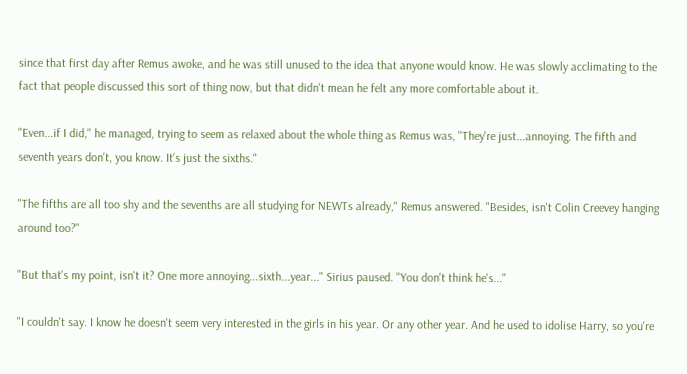since that first day after Remus awoke, and he was still unused to the idea that anyone would know. He was slowly acclimating to the fact that people discussed this sort of thing now, but that didn't mean he felt any more comfortable about it.

"Even...if I did," he managed, trying to seem as relaxed about the whole thing as Remus was, "They're just...annoying. The fifth and seventh years don't, you know. It's just the sixths."

"The fifths are all too shy and the sevenths are all studying for NEWTs already," Remus answered. "Besides, isn't Colin Creevey hanging around too?"

"But that's my point, isn't it? One more annoying...sixth...year..." Sirius paused. "You don't think he's..."

"I couldn't say. I know he doesn't seem very interested in the girls in his year. Or any other year. And he used to idolise Harry, so you're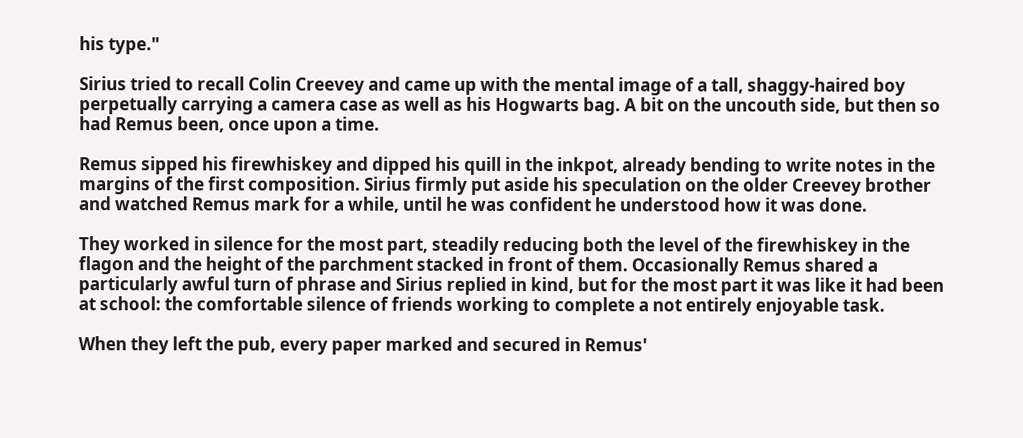his type."

Sirius tried to recall Colin Creevey and came up with the mental image of a tall, shaggy-haired boy perpetually carrying a camera case as well as his Hogwarts bag. A bit on the uncouth side, but then so had Remus been, once upon a time.

Remus sipped his firewhiskey and dipped his quill in the inkpot, already bending to write notes in the margins of the first composition. Sirius firmly put aside his speculation on the older Creevey brother and watched Remus mark for a while, until he was confident he understood how it was done.

They worked in silence for the most part, steadily reducing both the level of the firewhiskey in the flagon and the height of the parchment stacked in front of them. Occasionally Remus shared a particularly awful turn of phrase and Sirius replied in kind, but for the most part it was like it had been at school: the comfortable silence of friends working to complete a not entirely enjoyable task.

When they left the pub, every paper marked and secured in Remus'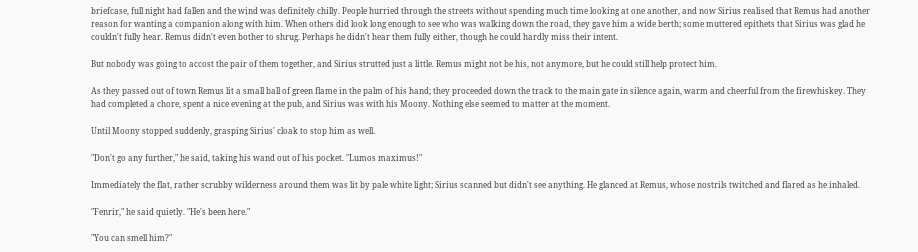briefcase, full night had fallen and the wind was definitely chilly. People hurried through the streets without spending much time looking at one another, and now Sirius realised that Remus had another reason for wanting a companion along with him. When others did look long enough to see who was walking down the road, they gave him a wide berth; some muttered epithets that Sirius was glad he couldn't fully hear. Remus didn't even bother to shrug. Perhaps he didn't hear them fully either, though he could hardly miss their intent.

But nobody was going to accost the pair of them together, and Sirius strutted just a little. Remus might not be his, not anymore, but he could still help protect him.

As they passed out of town Remus lit a small ball of green flame in the palm of his hand; they proceeded down the track to the main gate in silence again, warm and cheerful from the firewhiskey. They had completed a chore, spent a nice evening at the pub, and Sirius was with his Moony. Nothing else seemed to matter at the moment.

Until Moony stopped suddenly, grasping Sirius' cloak to stop him as well.

"Don't go any further," he said, taking his wand out of his pocket. "Lumos maximus!"

Immediately the flat, rather scrubby wilderness around them was lit by pale white light; Sirius scanned but didn't see anything. He glanced at Remus, whose nostrils twitched and flared as he inhaled.

"Fenrir," he said quietly. "He's been here."

"You can smell him?"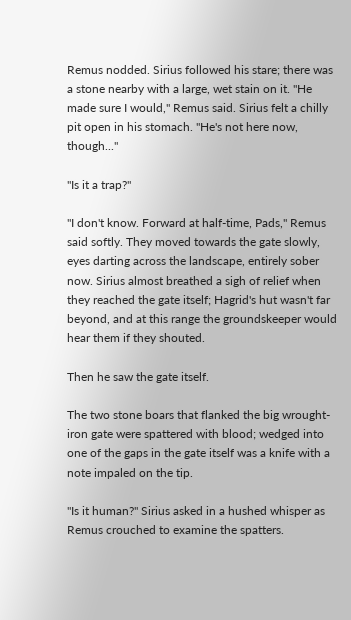Remus nodded. Sirius followed his stare; there was a stone nearby with a large, wet stain on it. "He made sure I would," Remus said. Sirius felt a chilly pit open in his stomach. "He's not here now, though..."

"Is it a trap?"

"I don't know. Forward at half-time, Pads," Remus said softly. They moved towards the gate slowly, eyes darting across the landscape, entirely sober now. Sirius almost breathed a sigh of relief when they reached the gate itself; Hagrid's hut wasn't far beyond, and at this range the groundskeeper would hear them if they shouted.

Then he saw the gate itself.

The two stone boars that flanked the big wrought-iron gate were spattered with blood; wedged into one of the gaps in the gate itself was a knife with a note impaled on the tip.

"Is it human?" Sirius asked in a hushed whisper as Remus crouched to examine the spatters.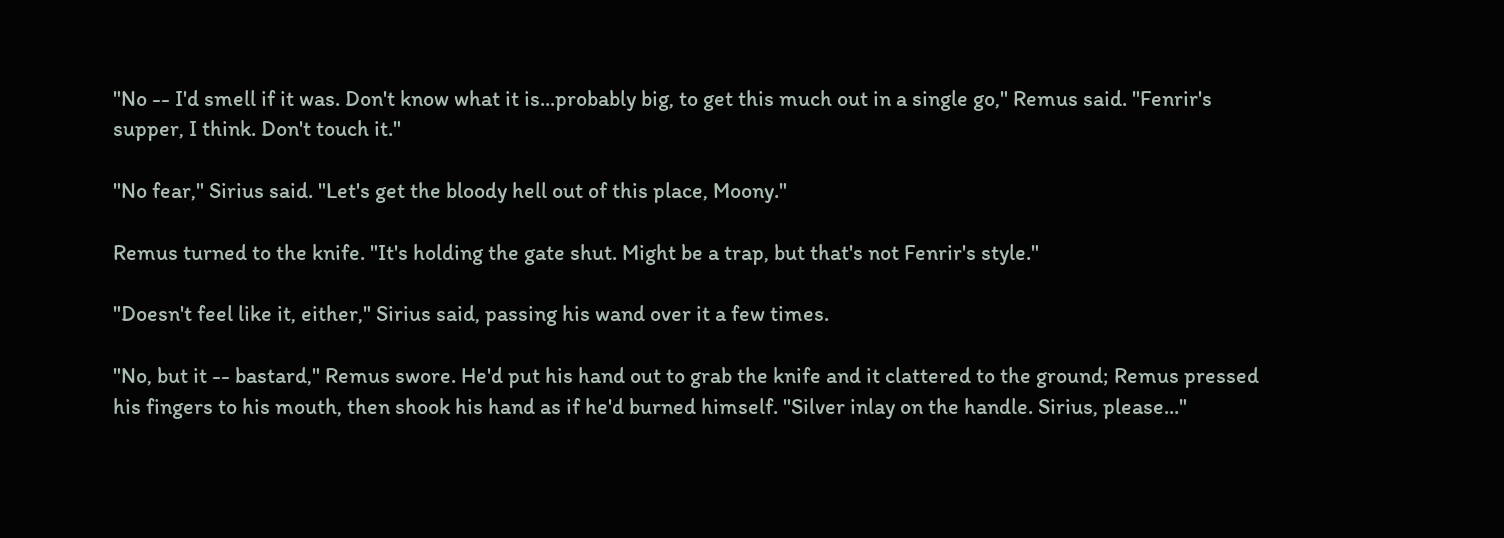"No -- I'd smell if it was. Don't know what it is...probably big, to get this much out in a single go," Remus said. "Fenrir's supper, I think. Don't touch it."

"No fear," Sirius said. "Let's get the bloody hell out of this place, Moony."

Remus turned to the knife. "It's holding the gate shut. Might be a trap, but that's not Fenrir's style."

"Doesn't feel like it, either," Sirius said, passing his wand over it a few times.

"No, but it -- bastard," Remus swore. He'd put his hand out to grab the knife and it clattered to the ground; Remus pressed his fingers to his mouth, then shook his hand as if he'd burned himself. "Silver inlay on the handle. Sirius, please..."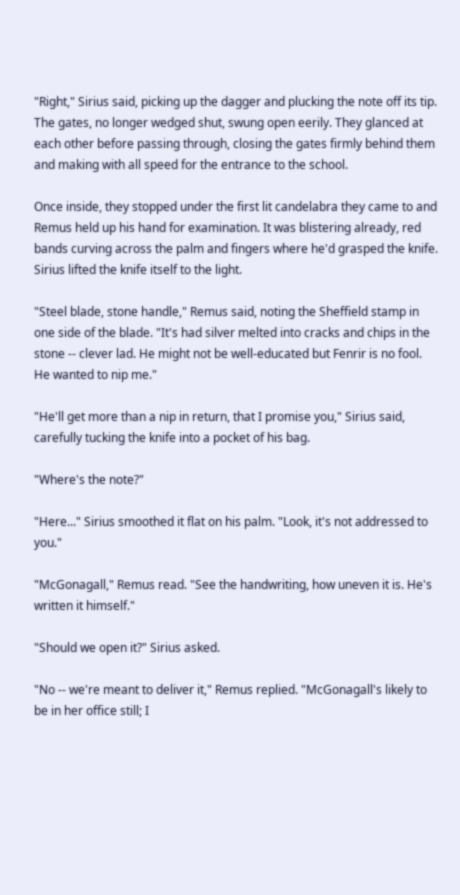"Right," Sirius said, picking up the dagger and plucking the note off its tip. The gates, no longer wedged shut, swung open eerily. They glanced at each other before passing through, closing the gates firmly behind them and making with all speed for the entrance to the school.

Once inside, they stopped under the first lit candelabra they came to and Remus held up his hand for examination. It was blistering already, red bands curving across the palm and fingers where he'd grasped the knife. Sirius lifted the knife itself to the light.

"Steel blade, stone handle," Remus said, noting the Sheffield stamp in one side of the blade. "It's had silver melted into cracks and chips in the stone -- clever lad. He might not be well-educated but Fenrir is no fool. He wanted to nip me."

"He'll get more than a nip in return, that I promise you," Sirius said, carefully tucking the knife into a pocket of his bag.

"Where's the note?"

"Here..." Sirius smoothed it flat on his palm. "Look, it's not addressed to you."

"McGonagall," Remus read. "See the handwriting, how uneven it is. He's written it himself."

"Should we open it?" Sirius asked.

"No -- we're meant to deliver it," Remus replied. "McGonagall's likely to be in her office still; I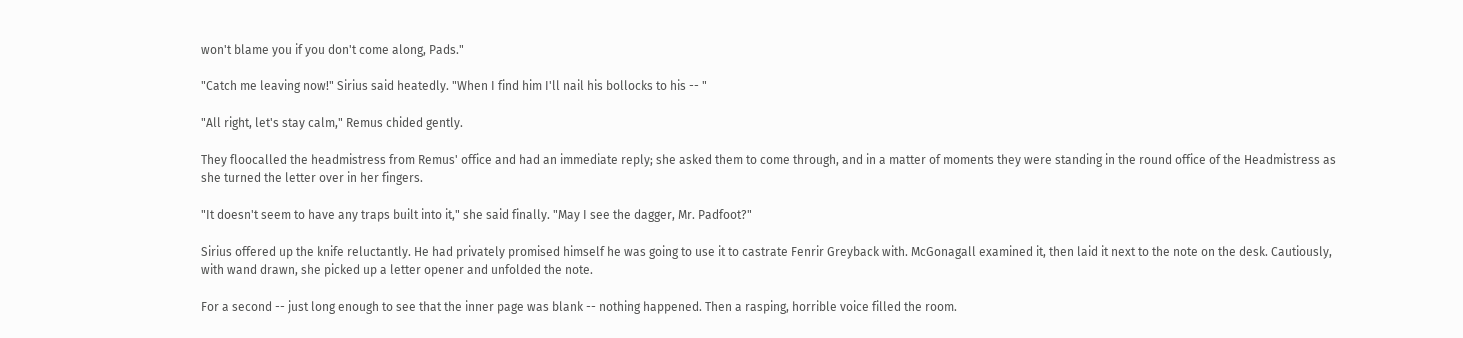won't blame you if you don't come along, Pads."

"Catch me leaving now!" Sirius said heatedly. "When I find him I'll nail his bollocks to his -- "

"All right, let's stay calm," Remus chided gently.

They floocalled the headmistress from Remus' office and had an immediate reply; she asked them to come through, and in a matter of moments they were standing in the round office of the Headmistress as she turned the letter over in her fingers.

"It doesn't seem to have any traps built into it," she said finally. "May I see the dagger, Mr. Padfoot?"

Sirius offered up the knife reluctantly. He had privately promised himself he was going to use it to castrate Fenrir Greyback with. McGonagall examined it, then laid it next to the note on the desk. Cautiously, with wand drawn, she picked up a letter opener and unfolded the note.

For a second -- just long enough to see that the inner page was blank -- nothing happened. Then a rasping, horrible voice filled the room.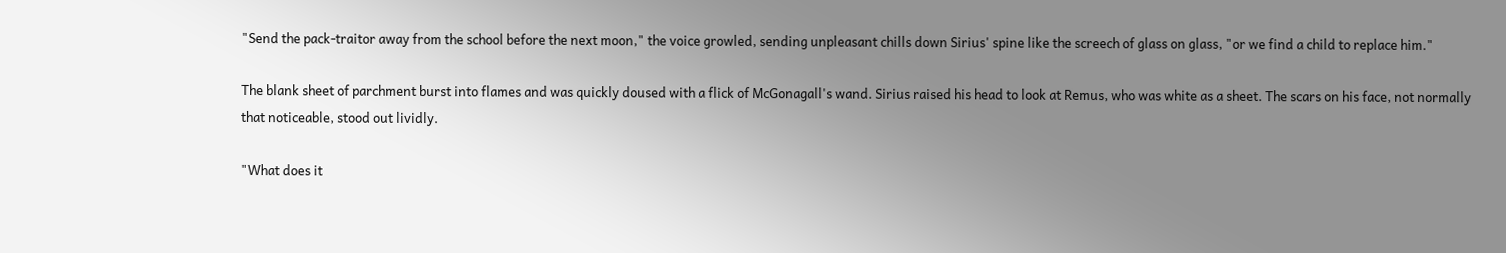"Send the pack-traitor away from the school before the next moon," the voice growled, sending unpleasant chills down Sirius' spine like the screech of glass on glass, "or we find a child to replace him."

The blank sheet of parchment burst into flames and was quickly doused with a flick of McGonagall's wand. Sirius raised his head to look at Remus, who was white as a sheet. The scars on his face, not normally that noticeable, stood out lividly.

"What does it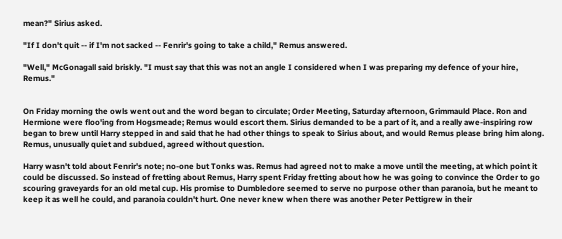mean?" Sirius asked.

"If I don't quit -- if I'm not sacked -- Fenrir's going to take a child," Remus answered.

"Well," McGonagall said briskly. "I must say that this was not an angle I considered when I was preparing my defence of your hire, Remus."


On Friday morning the owls went out and the word began to circulate; Order Meeting, Saturday afternoon, Grimmauld Place. Ron and Hermione were floo'ing from Hogsmeade; Remus would escort them. Sirius demanded to be a part of it, and a really awe-inspiring row began to brew until Harry stepped in and said that he had other things to speak to Sirius about, and would Remus please bring him along. Remus, unusually quiet and subdued, agreed without question.

Harry wasn't told about Fenrir's note; no-one but Tonks was. Remus had agreed not to make a move until the meeting, at which point it could be discussed. So instead of fretting about Remus, Harry spent Friday fretting about how he was going to convince the Order to go scouring graveyards for an old metal cup. His promise to Dumbledore seemed to serve no purpose other than paranoia, but he meant to keep it as well he could, and paranoia couldn't hurt. One never knew when there was another Peter Pettigrew in their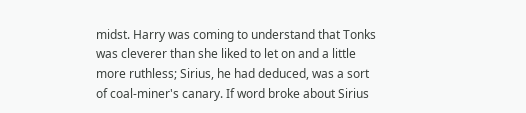midst. Harry was coming to understand that Tonks was cleverer than she liked to let on and a little more ruthless; Sirius, he had deduced, was a sort of coal-miner's canary. If word broke about Sirius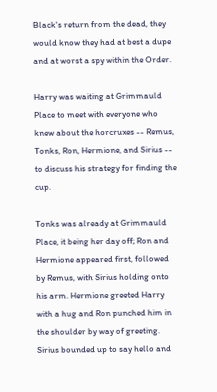Black's return from the dead, they would know they had at best a dupe and at worst a spy within the Order.

Harry was waiting at Grimmauld Place to meet with everyone who knew about the horcruxes -- Remus, Tonks, Ron, Hermione, and Sirius -- to discuss his strategy for finding the cup.

Tonks was already at Grimmauld Place, it being her day off; Ron and Hermione appeared first, followed by Remus, with Sirius holding onto his arm. Hermione greeted Harry with a hug and Ron punched him in the shoulder by way of greeting. Sirius bounded up to say hello and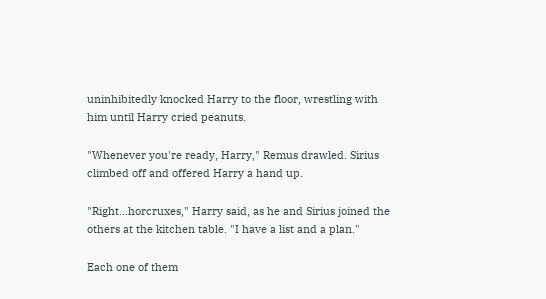uninhibitedly knocked Harry to the floor, wrestling with him until Harry cried peanuts.

"Whenever you're ready, Harry," Remus drawled. Sirius climbed off and offered Harry a hand up.

"Right...horcruxes," Harry said, as he and Sirius joined the others at the kitchen table. "I have a list and a plan."

Each one of them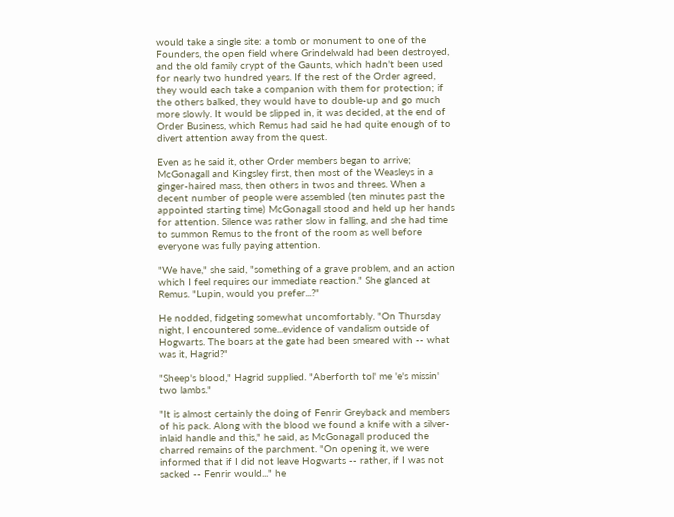would take a single site: a tomb or monument to one of the Founders, the open field where Grindelwald had been destroyed, and the old family crypt of the Gaunts, which hadn't been used for nearly two hundred years. If the rest of the Order agreed, they would each take a companion with them for protection; if the others balked, they would have to double-up and go much more slowly. It would be slipped in, it was decided, at the end of Order Business, which Remus had said he had quite enough of to divert attention away from the quest.

Even as he said it, other Order members began to arrive; McGonagall and Kingsley first, then most of the Weasleys in a ginger-haired mass, then others in twos and threes. When a decent number of people were assembled (ten minutes past the appointed starting time) McGonagall stood and held up her hands for attention. Silence was rather slow in falling, and she had time to summon Remus to the front of the room as well before everyone was fully paying attention.

"We have," she said, "something of a grave problem, and an action which I feel requires our immediate reaction." She glanced at Remus. "Lupin, would you prefer...?"

He nodded, fidgeting somewhat uncomfortably. "On Thursday night, I encountered some...evidence of vandalism outside of Hogwarts. The boars at the gate had been smeared with -- what was it, Hagrid?"

"Sheep's blood," Hagrid supplied. "Aberforth tol' me 'e's missin' two lambs."

"It is almost certainly the doing of Fenrir Greyback and members of his pack. Along with the blood we found a knife with a silver-inlaid handle and this," he said, as McGonagall produced the charred remains of the parchment. "On opening it, we were informed that if I did not leave Hogwarts -- rather, if I was not sacked -- Fenrir would..." he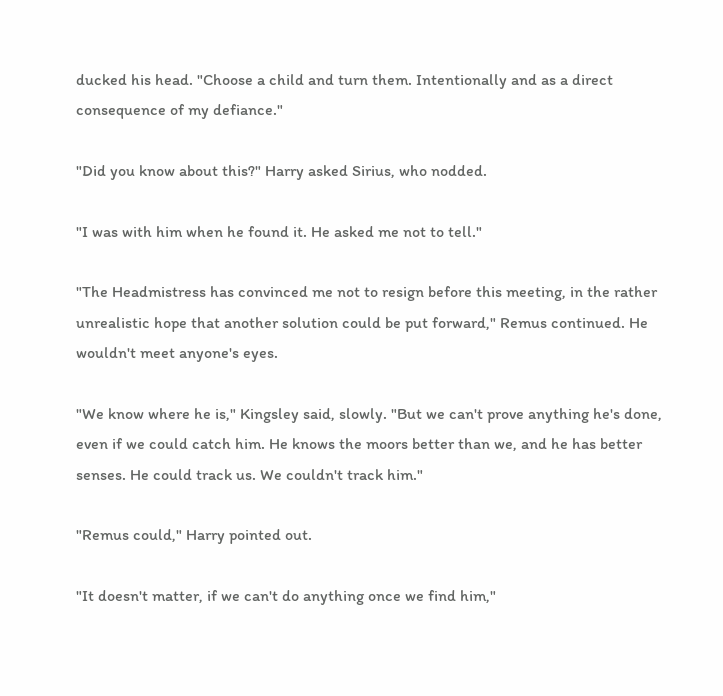ducked his head. "Choose a child and turn them. Intentionally and as a direct consequence of my defiance."

"Did you know about this?" Harry asked Sirius, who nodded.

"I was with him when he found it. He asked me not to tell."

"The Headmistress has convinced me not to resign before this meeting, in the rather unrealistic hope that another solution could be put forward," Remus continued. He wouldn't meet anyone's eyes.

"We know where he is," Kingsley said, slowly. "But we can't prove anything he's done, even if we could catch him. He knows the moors better than we, and he has better senses. He could track us. We couldn't track him."

"Remus could," Harry pointed out.

"It doesn't matter, if we can't do anything once we find him,"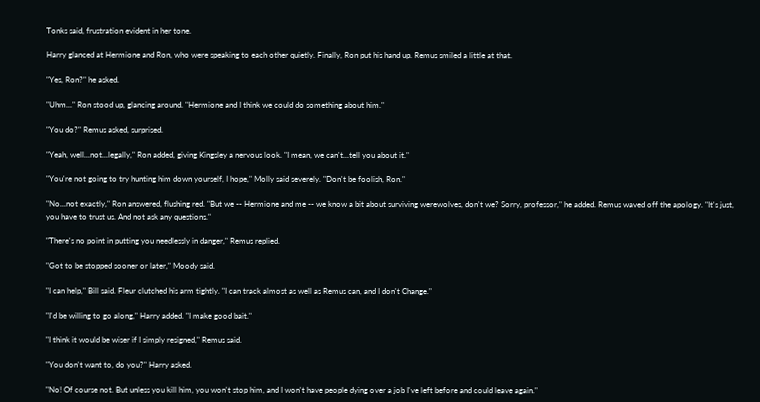Tonks said, frustration evident in her tone.

Harry glanced at Hermione and Ron, who were speaking to each other quietly. Finally, Ron put his hand up. Remus smiled a little at that.

"Yes, Ron?" he asked.

"Uhm..." Ron stood up, glancing around. "Hermione and I think we could do something about him."

"You do?" Remus asked, surprised.

"Yeah, well...not...legally," Ron added, giving Kingsley a nervous look. "I mean, we can't...tell you about it."

"You're not going to try hunting him down yourself, I hope," Molly said severely. "Don't be foolish, Ron."

"No...not exactly," Ron answered, flushing red. "But we -- Hermione and me -- we know a bit about surviving werewolves, don't we? Sorry, professor," he added. Remus waved off the apology. "It's just, you have to trust us. And not ask any questions."

"There's no point in putting you needlessly in danger," Remus replied.

"Got to be stopped sooner or later," Moody said.

"I can help," Bill said. Fleur clutched his arm tightly. "I can track almost as well as Remus can, and I don't Change."

"I'd be willing to go along," Harry added. "I make good bait."

"I think it would be wiser if I simply resigned," Remus said.

"You don't want to, do you?" Harry asked.

"No! Of course not. But unless you kill him, you won't stop him, and I won't have people dying over a job I've left before and could leave again."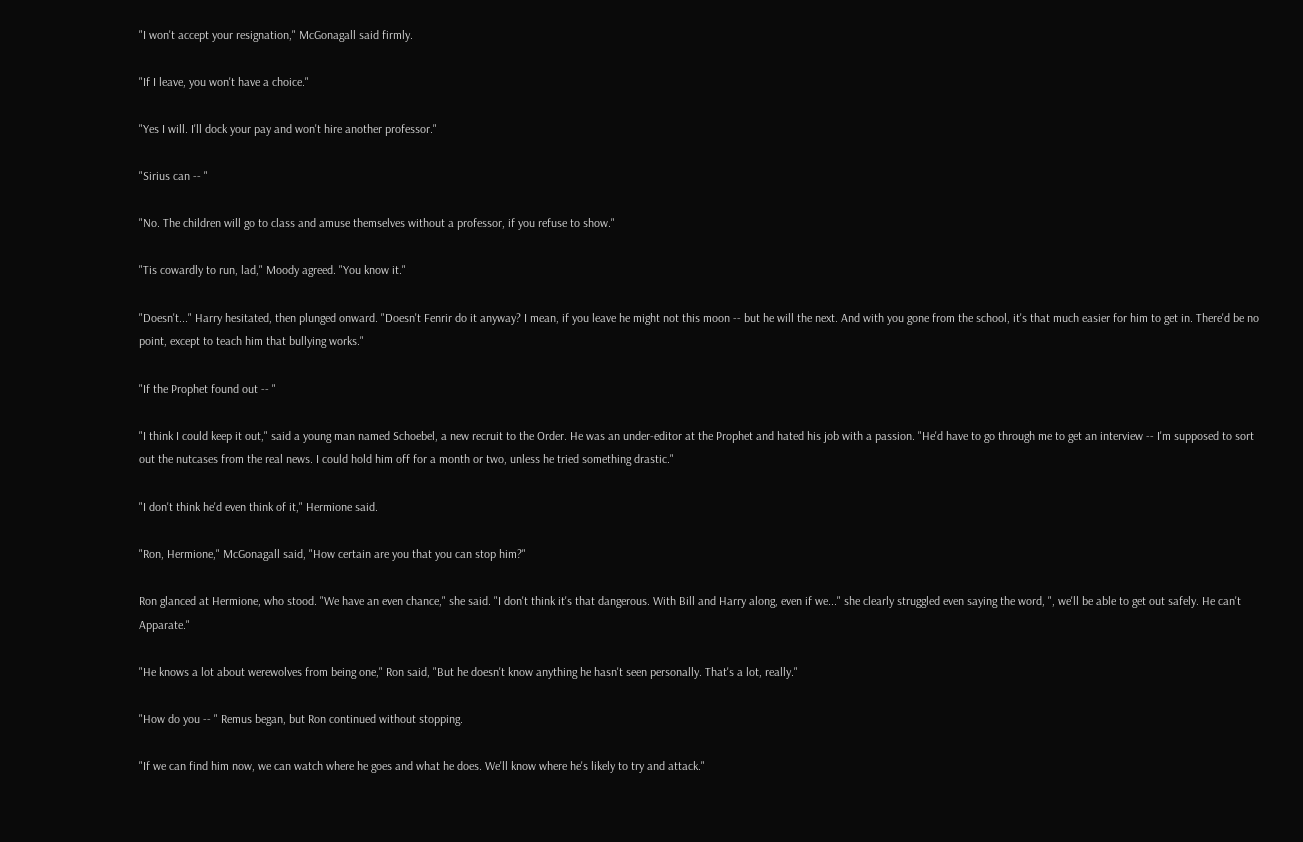"I won't accept your resignation," McGonagall said firmly.

"If I leave, you won't have a choice."

"Yes I will. I'll dock your pay and won't hire another professor."

"Sirius can -- "

"No. The children will go to class and amuse themselves without a professor, if you refuse to show."

"Tis cowardly to run, lad," Moody agreed. "You know it."

"Doesn't..." Harry hesitated, then plunged onward. "Doesn't Fenrir do it anyway? I mean, if you leave he might not this moon -- but he will the next. And with you gone from the school, it's that much easier for him to get in. There'd be no point, except to teach him that bullying works."

"If the Prophet found out -- "

"I think I could keep it out," said a young man named Schoebel, a new recruit to the Order. He was an under-editor at the Prophet and hated his job with a passion. "He'd have to go through me to get an interview -- I'm supposed to sort out the nutcases from the real news. I could hold him off for a month or two, unless he tried something drastic."

"I don't think he'd even think of it," Hermione said.

"Ron, Hermione," McGonagall said, "How certain are you that you can stop him?"

Ron glanced at Hermione, who stood. "We have an even chance," she said. "I don't think it's that dangerous. With Bill and Harry along, even if we..." she clearly struggled even saying the word, ", we'll be able to get out safely. He can't Apparate."

"He knows a lot about werewolves from being one," Ron said, "But he doesn't know anything he hasn't seen personally. That's a lot, really."

"How do you -- " Remus began, but Ron continued without stopping.

"If we can find him now, we can watch where he goes and what he does. We'll know where he's likely to try and attack."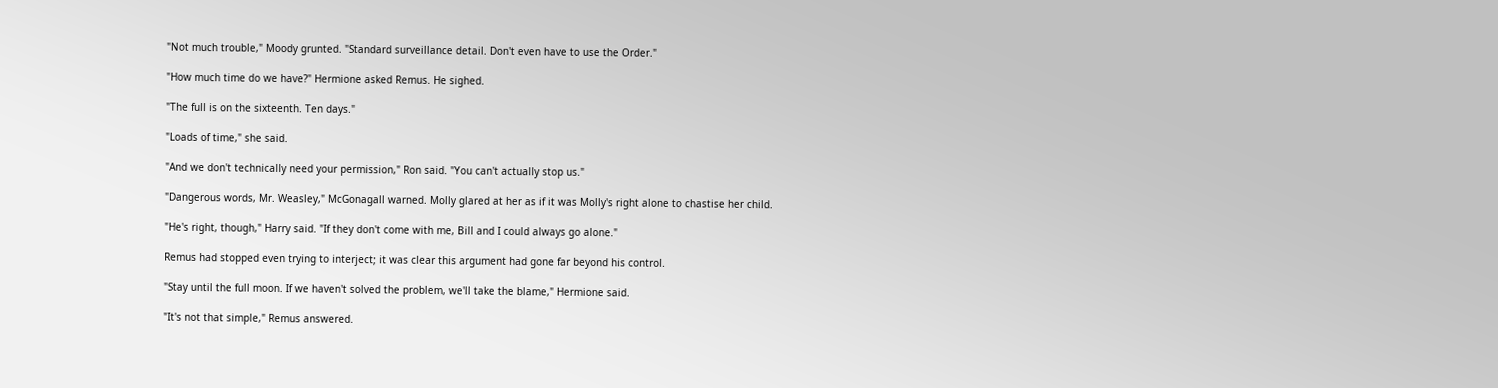"Not much trouble," Moody grunted. "Standard surveillance detail. Don't even have to use the Order."

"How much time do we have?" Hermione asked Remus. He sighed.

"The full is on the sixteenth. Ten days."

"Loads of time," she said.

"And we don't technically need your permission," Ron said. "You can't actually stop us."

"Dangerous words, Mr. Weasley," McGonagall warned. Molly glared at her as if it was Molly's right alone to chastise her child.

"He's right, though," Harry said. "If they don't come with me, Bill and I could always go alone."

Remus had stopped even trying to interject; it was clear this argument had gone far beyond his control.

"Stay until the full moon. If we haven't solved the problem, we'll take the blame," Hermione said.

"It's not that simple," Remus answered.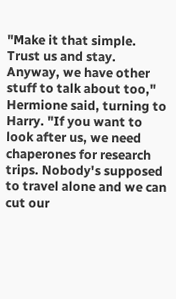"Make it that simple. Trust us and stay. Anyway, we have other stuff to talk about too," Hermione said, turning to Harry. "If you want to look after us, we need chaperones for research trips. Nobody's supposed to travel alone and we can cut our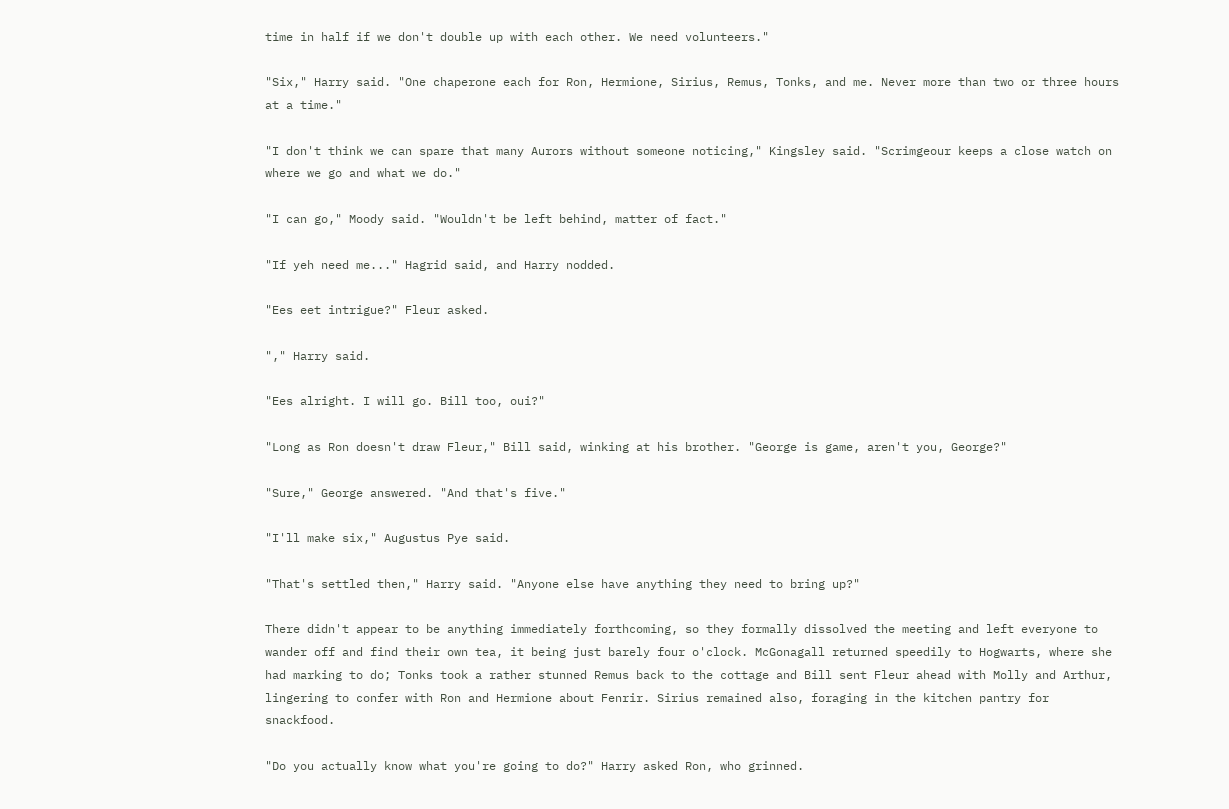time in half if we don't double up with each other. We need volunteers."

"Six," Harry said. "One chaperone each for Ron, Hermione, Sirius, Remus, Tonks, and me. Never more than two or three hours at a time."

"I don't think we can spare that many Aurors without someone noticing," Kingsley said. "Scrimgeour keeps a close watch on where we go and what we do."

"I can go," Moody said. "Wouldn't be left behind, matter of fact."

"If yeh need me..." Hagrid said, and Harry nodded.

"Ees eet intrigue?" Fleur asked.

"," Harry said.

"Ees alright. I will go. Bill too, oui?"

"Long as Ron doesn't draw Fleur," Bill said, winking at his brother. "George is game, aren't you, George?"

"Sure," George answered. "And that's five."

"I'll make six," Augustus Pye said.

"That's settled then," Harry said. "Anyone else have anything they need to bring up?"

There didn't appear to be anything immediately forthcoming, so they formally dissolved the meeting and left everyone to wander off and find their own tea, it being just barely four o'clock. McGonagall returned speedily to Hogwarts, where she had marking to do; Tonks took a rather stunned Remus back to the cottage and Bill sent Fleur ahead with Molly and Arthur, lingering to confer with Ron and Hermione about Fenrir. Sirius remained also, foraging in the kitchen pantry for snackfood.

"Do you actually know what you're going to do?" Harry asked Ron, who grinned.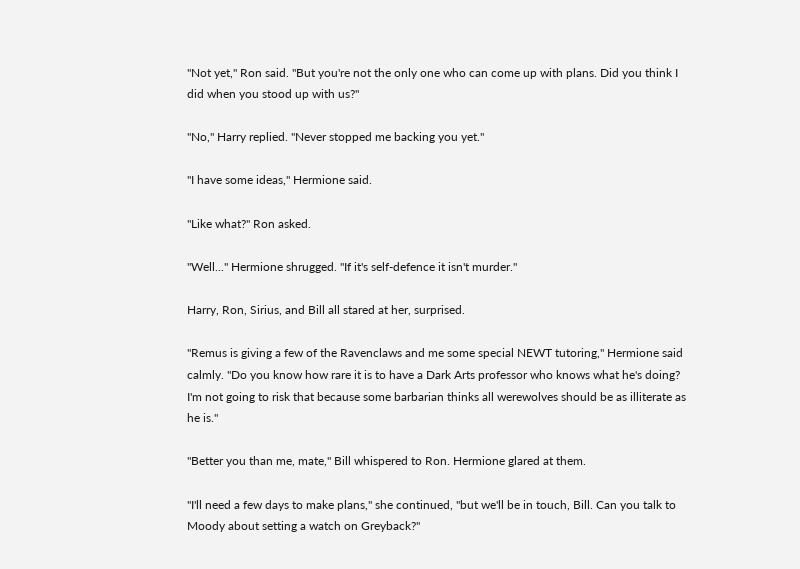"Not yet," Ron said. "But you're not the only one who can come up with plans. Did you think I did when you stood up with us?"

"No," Harry replied. "Never stopped me backing you yet."

"I have some ideas," Hermione said.

"Like what?" Ron asked.

"Well..." Hermione shrugged. "If it's self-defence it isn't murder."

Harry, Ron, Sirius, and Bill all stared at her, surprised.

"Remus is giving a few of the Ravenclaws and me some special NEWT tutoring," Hermione said calmly. "Do you know how rare it is to have a Dark Arts professor who knows what he's doing? I'm not going to risk that because some barbarian thinks all werewolves should be as illiterate as he is."

"Better you than me, mate," Bill whispered to Ron. Hermione glared at them.

"I'll need a few days to make plans," she continued, "but we'll be in touch, Bill. Can you talk to Moody about setting a watch on Greyback?"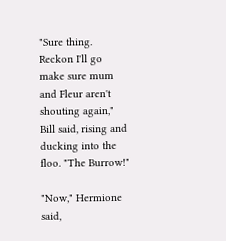"Sure thing. Reckon I'll go make sure mum and Fleur aren't shouting again," Bill said, rising and ducking into the floo. "The Burrow!"

"Now," Hermione said,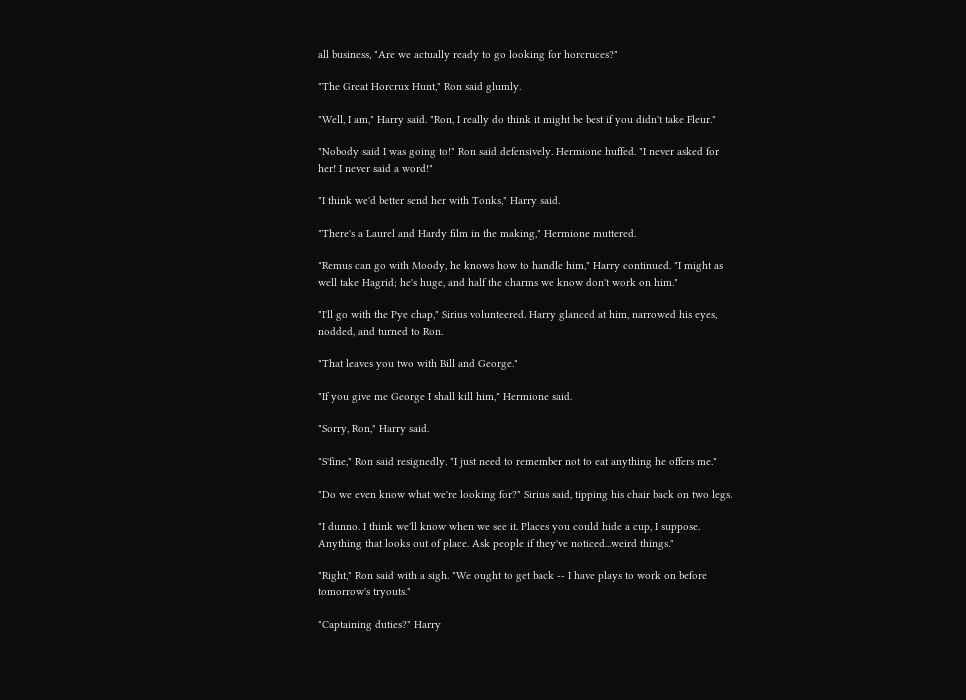all business, "Are we actually ready to go looking for horcruces?"

"The Great Horcrux Hunt," Ron said glumly.

"Well, I am," Harry said. "Ron, I really do think it might be best if you didn't take Fleur."

"Nobody said I was going to!" Ron said defensively. Hermione huffed. "I never asked for her! I never said a word!"

"I think we'd better send her with Tonks," Harry said.

"There's a Laurel and Hardy film in the making," Hermione muttered.

"Remus can go with Moody, he knows how to handle him," Harry continued. "I might as well take Hagrid; he's huge, and half the charms we know don't work on him."

"I'll go with the Pye chap," Sirius volunteered. Harry glanced at him, narrowed his eyes, nodded, and turned to Ron.

"That leaves you two with Bill and George."

"If you give me George I shall kill him," Hermione said.

"Sorry, Ron," Harry said.

"S'fine," Ron said resignedly. "I just need to remember not to eat anything he offers me."

"Do we even know what we're looking for?" Sirius said, tipping his chair back on two legs.

"I dunno. I think we'll know when we see it. Places you could hide a cup, I suppose. Anything that looks out of place. Ask people if they've noticed...weird things."

"Right," Ron said with a sigh. "We ought to get back -- I have plays to work on before tomorrow's tryouts."

"Captaining duties?" Harry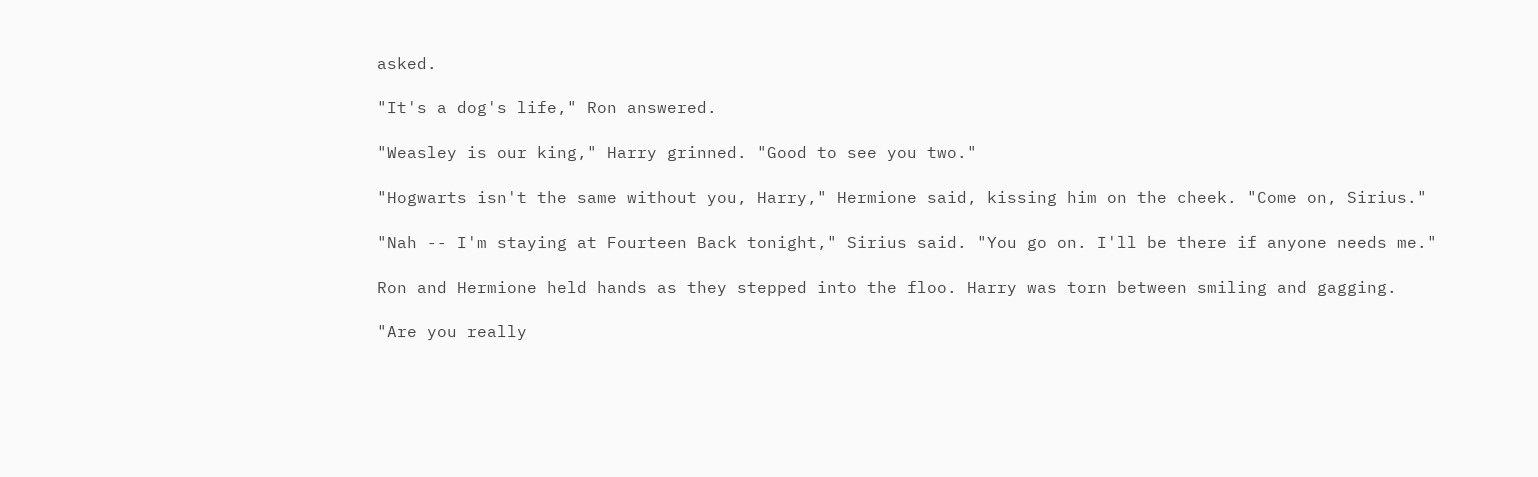asked.

"It's a dog's life," Ron answered.

"Weasley is our king," Harry grinned. "Good to see you two."

"Hogwarts isn't the same without you, Harry," Hermione said, kissing him on the cheek. "Come on, Sirius."

"Nah -- I'm staying at Fourteen Back tonight," Sirius said. "You go on. I'll be there if anyone needs me."

Ron and Hermione held hands as they stepped into the floo. Harry was torn between smiling and gagging.

"Are you really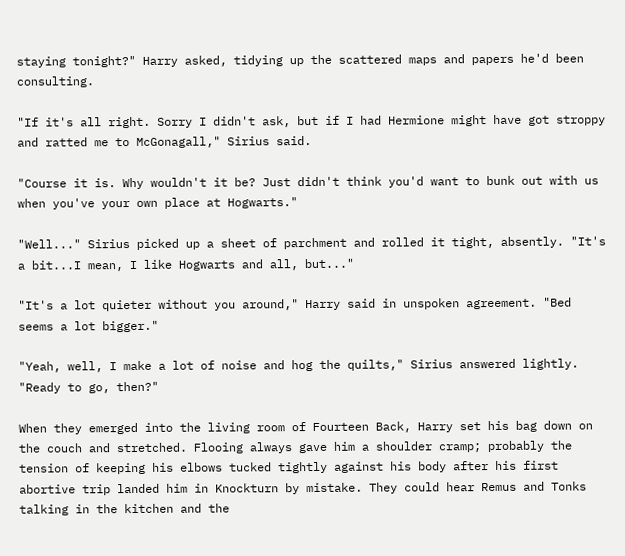staying tonight?" Harry asked, tidying up the scattered maps and papers he'd been consulting.

"If it's all right. Sorry I didn't ask, but if I had Hermione might have got stroppy and ratted me to McGonagall," Sirius said.

"Course it is. Why wouldn't it be? Just didn't think you'd want to bunk out with us when you've your own place at Hogwarts."

"Well..." Sirius picked up a sheet of parchment and rolled it tight, absently. "It's a bit...I mean, I like Hogwarts and all, but..."

"It's a lot quieter without you around," Harry said in unspoken agreement. "Bed seems a lot bigger."

"Yeah, well, I make a lot of noise and hog the quilts," Sirius answered lightly. "Ready to go, then?"

When they emerged into the living room of Fourteen Back, Harry set his bag down on the couch and stretched. Flooing always gave him a shoulder cramp; probably the tension of keeping his elbows tucked tightly against his body after his first abortive trip landed him in Knockturn by mistake. They could hear Remus and Tonks talking in the kitchen and the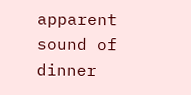apparent sound of dinner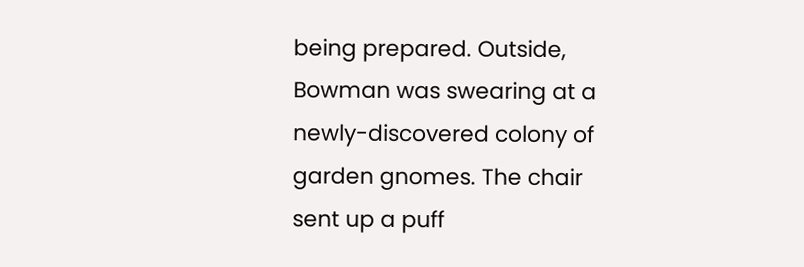being prepared. Outside, Bowman was swearing at a newly-discovered colony of garden gnomes. The chair sent up a puff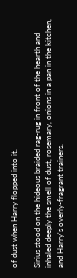of dust when Harry flopped into it.

Sirius stood on the hideous braided rag-rug in front of the hearth and inhaled deeply the smell of dust, rosemary, onions in a pan in the kitchen, and Harry's overly-fragrant trainers.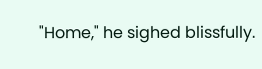"Home," he sighed blissfully.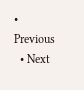• Previous
  • Next